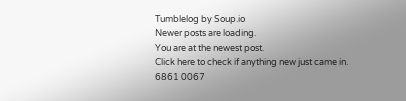Tumblelog by Soup.io
Newer posts are loading.
You are at the newest post.
Click here to check if anything new just came in.
6861 0067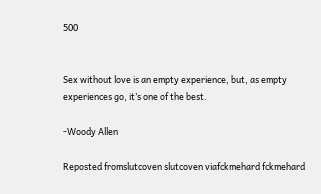500


Sex without love is an empty experience, but, as empty experiences go, it’s one of the best.

-Woody Allen

Reposted fromslutcoven slutcoven viafckmehard fckmehard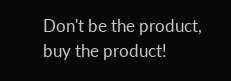Don't be the product, buy the product!